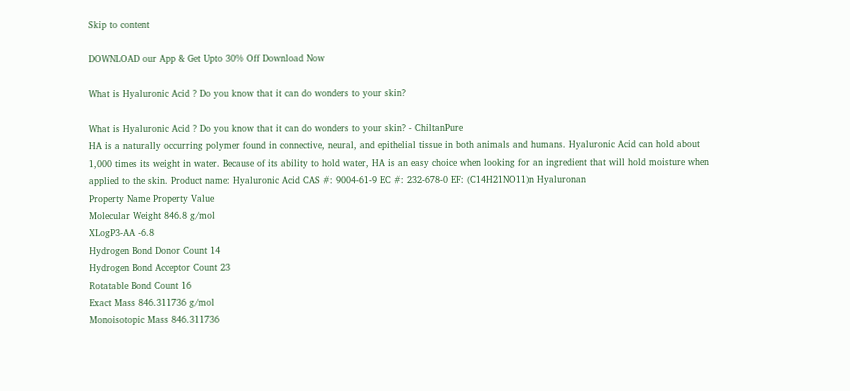Skip to content

DOWNLOAD our App & Get Upto 30% Off Download Now

What is Hyaluronic Acid ? Do you know that it can do wonders to your skin?

What is Hyaluronic Acid ? Do you know that it can do wonders to your skin? - ChiltanPure
HA is a naturally occurring polymer found in connective, neural, and epithelial tissue in both animals and humans. Hyaluronic Acid can hold about 1,000 times its weight in water. Because of its ability to hold water, HA is an easy choice when looking for an ingredient that will hold moisture when applied to the skin. Product name: Hyaluronic Acid CAS #: 9004-61-9 EC #: 232-678-0 EF: (C14H21NO11)n Hyaluronan
Property Name Property Value
Molecular Weight 846.8 g/mol
XLogP3-AA -6.8
Hydrogen Bond Donor Count 14
Hydrogen Bond Acceptor Count 23
Rotatable Bond Count 16
Exact Mass 846.311736 g/mol
Monoisotopic Mass 846.311736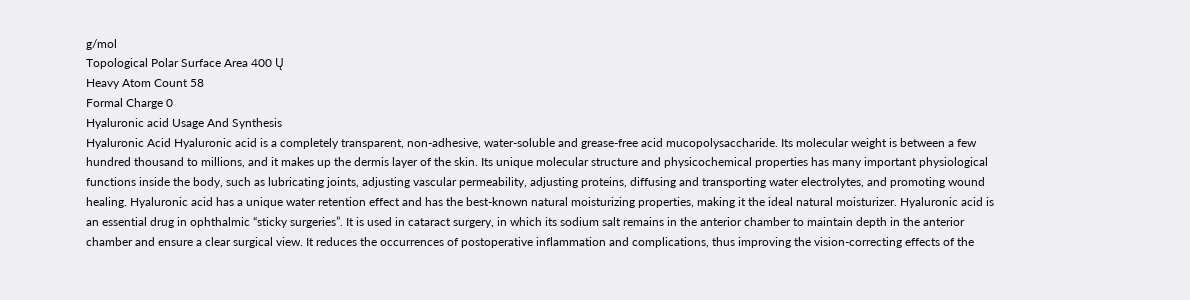g/mol
Topological Polar Surface Area 400 Ų
Heavy Atom Count 58
Formal Charge 0
Hyaluronic acid Usage And Synthesis
Hyaluronic Acid Hyaluronic acid is a completely transparent, non-adhesive, water-soluble and grease-free acid mucopolysaccharide. Its molecular weight is between a few hundred thousand to millions, and it makes up the dermis layer of the skin. Its unique molecular structure and physicochemical properties has many important physiological functions inside the body, such as lubricating joints, adjusting vascular permeability, adjusting proteins, diffusing and transporting water electrolytes, and promoting wound healing. Hyaluronic acid has a unique water retention effect and has the best-known natural moisturizing properties, making it the ideal natural moisturizer. Hyaluronic acid is an essential drug in ophthalmic “sticky surgeries”. It is used in cataract surgery, in which its sodium salt remains in the anterior chamber to maintain depth in the anterior chamber and ensure a clear surgical view. It reduces the occurrences of postoperative inflammation and complications, thus improving the vision-correcting effects of the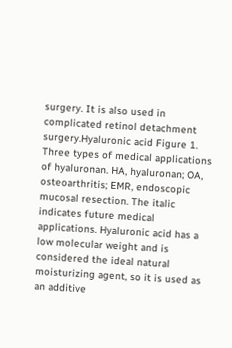surgery. It is also used in complicated retinol detachment surgery.Hyaluronic acid Figure 1. Three types of medical applications of hyaluronan. HA, hyaluronan; OA, osteoarthritis; EMR, endoscopic mucosal resection. The italic indicates future medical applications. Hyaluronic acid has a low molecular weight and is considered the ideal natural moisturizing agent, so it is used as an additive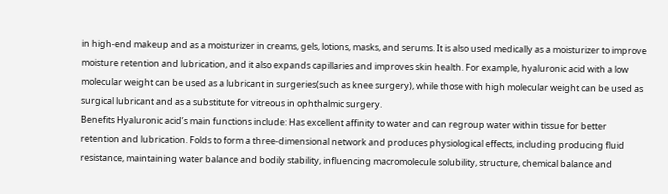in high-end makeup and as a moisturizer in creams, gels, lotions, masks, and serums. It is also used medically as a moisturizer to improve moisture retention and lubrication, and it also expands capillaries and improves skin health. For example, hyaluronic acid with a low molecular weight can be used as a lubricant in surgeries(such as knee surgery), while those with high molecular weight can be used as surgical lubricant and as a substitute for vitreous in ophthalmic surgery.
Benefits Hyaluronic acid’s main functions include: Has excellent affinity to water and can regroup water within tissue for better retention and lubrication. Folds to form a three-dimensional network and produces physiological effects, including producing fluid resistance, maintaining water balance and bodily stability, influencing macromolecule solubility, structure, chemical balance and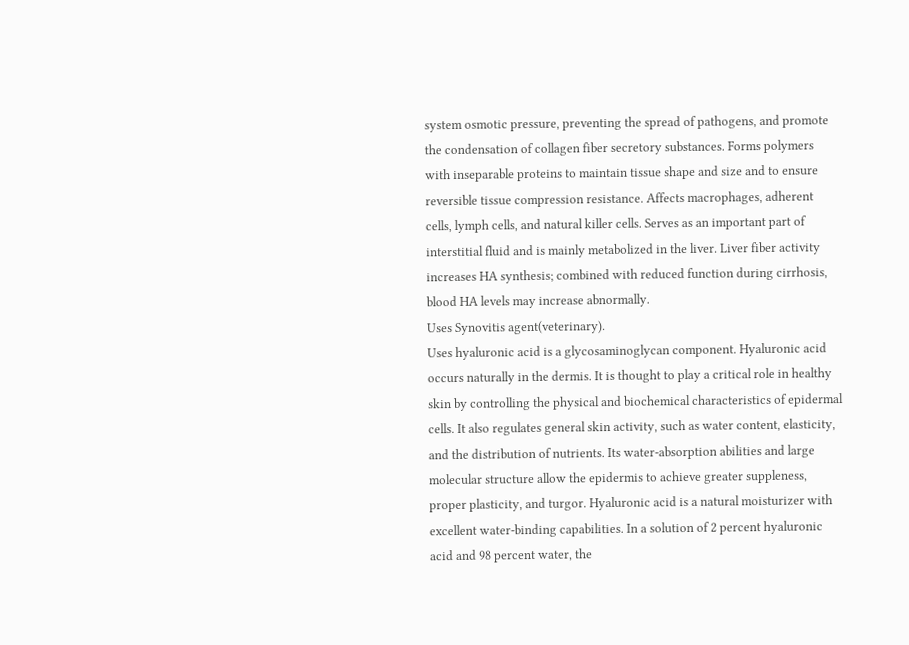system osmotic pressure, preventing the spread of pathogens, and promote the condensation of collagen fiber secretory substances. Forms polymers with inseparable proteins to maintain tissue shape and size and to ensure reversible tissue compression resistance. Affects macrophages, adherent cells, lymph cells, and natural killer cells. Serves as an important part of interstitial fluid and is mainly metabolized in the liver. Liver fiber activity increases HA synthesis; combined with reduced function during cirrhosis, blood HA levels may increase abnormally.
Uses Synovitis agent(veterinary).
Uses hyaluronic acid is a glycosaminoglycan component. Hyaluronic acid occurs naturally in the dermis. It is thought to play a critical role in healthy skin by controlling the physical and biochemical characteristics of epidermal cells. It also regulates general skin activity, such as water content, elasticity, and the distribution of nutrients. Its water-absorption abilities and large molecular structure allow the epidermis to achieve greater suppleness, proper plasticity, and turgor. Hyaluronic acid is a natural moisturizer with excellent water-binding capabilities. In a solution of 2 percent hyaluronic acid and 98 percent water, the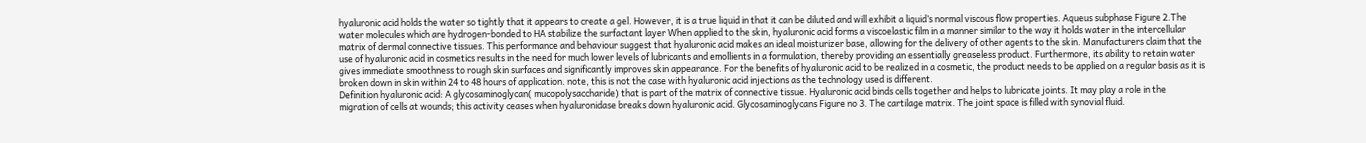hyaluronic acid holds the water so tightly that it appears to create a gel. However, it is a true liquid in that it can be diluted and will exhibit a liquid’s normal viscous flow properties. Aqueus subphase Figure 2.The water molecules which are hydrogen-bonded to HA stabilize the surfactant layer When applied to the skin, hyaluronic acid forms a viscoelastic film in a manner similar to the way it holds water in the intercellular matrix of dermal connective tissues. This performance and behaviour suggest that hyaluronic acid makes an ideal moisturizer base, allowing for the delivery of other agents to the skin. Manufacturers claim that the use of hyaluronic acid in cosmetics results in the need for much lower levels of lubricants and emollients in a formulation, thereby providing an essentially greaseless product. Furthermore, its ability to retain water gives immediate smoothness to rough skin surfaces and significantly improves skin appearance. For the benefits of hyaluronic acid to be realized in a cosmetic, the product needs to be applied on a regular basis as it is broken down in skin within 24 to 48 hours of application. note, this is not the case with hyaluronic acid injections as the technology used is different.
Definition hyaluronic acid: A glycosaminoglycan( mucopolysaccharide) that is part of the matrix of connective tissue. Hyaluronic acid binds cells together and helps to lubricate joints. It may play a role in the migration of cells at wounds; this activity ceases when hyaluronidase breaks down hyaluronic acid. Glycosaminoglycans Figure no 3. The cartilage matrix. The joint space is filled with synovial fluid.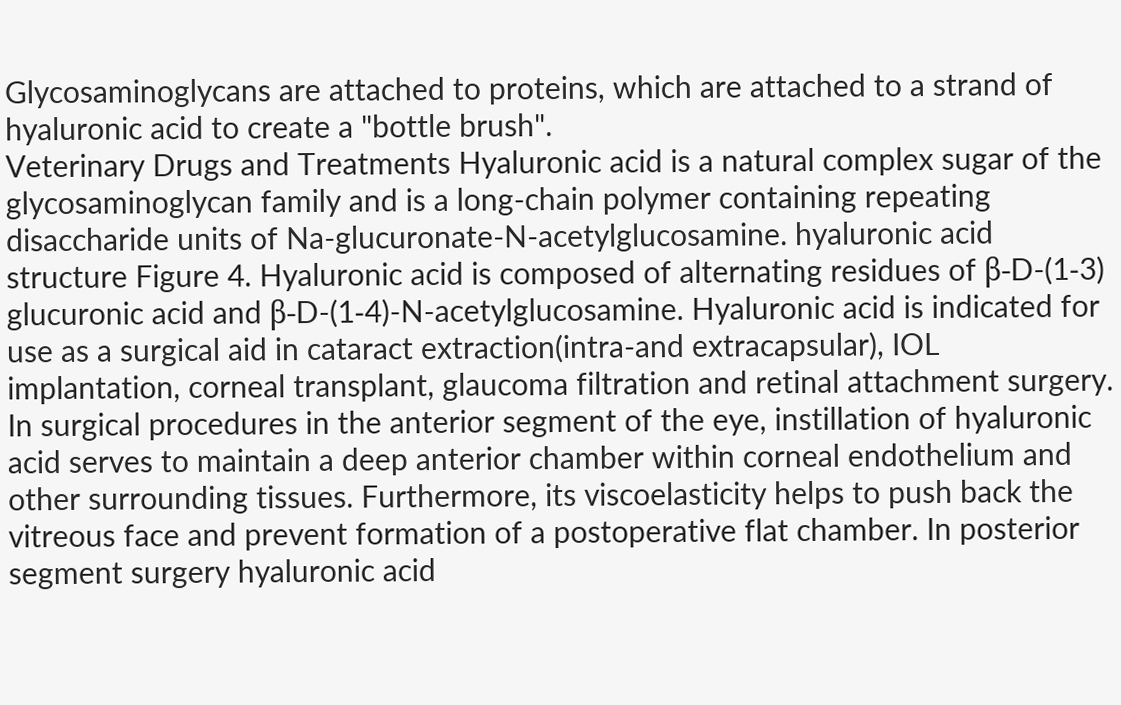Glycosaminoglycans are attached to proteins, which are attached to a strand of hyaluronic acid to create a "bottle brush".
Veterinary Drugs and Treatments Hyaluronic acid is a natural complex sugar of the glycosaminoglycan family and is a long-chain polymer containing repeating disaccharide units of Na-glucuronate-N-acetylglucosamine. hyaluronic acid structure Figure 4. Hyaluronic acid is composed of alternating residues of β-D-(1‑3) glucuronic acid and β-D-(1‑4)-N-acetylglucosamine. Hyaluronic acid is indicated for use as a surgical aid in cataract extraction(intra-and extracapsular), IOL implantation, corneal transplant, glaucoma filtration and retinal attachment surgery. In surgical procedures in the anterior segment of the eye, instillation of hyaluronic acid serves to maintain a deep anterior chamber within corneal endothelium and other surrounding tissues. Furthermore, its viscoelasticity helps to push back the vitreous face and prevent formation of a postoperative flat chamber. In posterior segment surgery hyaluronic acid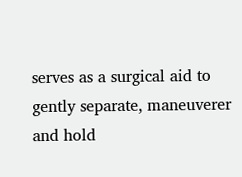serves as a surgical aid to gently separate, maneuverer and hold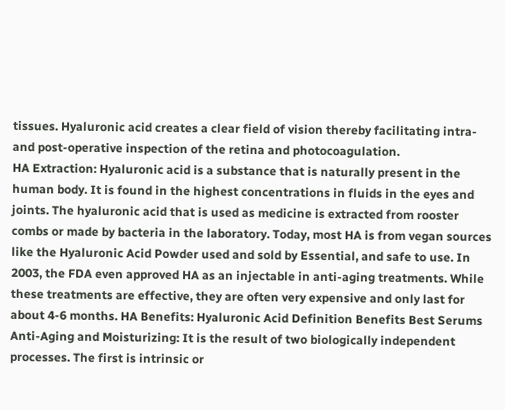tissues. Hyaluronic acid creates a clear field of vision thereby facilitating intra- and post-operative inspection of the retina and photocoagulation.
HA Extraction: Hyaluronic acid is a substance that is naturally present in the human body. It is found in the highest concentrations in fluids in the eyes and joints. The hyaluronic acid that is used as medicine is extracted from rooster combs or made by bacteria in the laboratory. Today, most HA is from vegan sources like the Hyaluronic Acid Powder used and sold by Essential, and safe to use. In 2003, the FDA even approved HA as an injectable in anti-aging treatments. While these treatments are effective, they are often very expensive and only last for about 4-6 months. HA Benefits: Hyaluronic Acid Definition Benefits Best Serums Anti-Aging and Moisturizing: It is the result of two biologically independent processes. The first is intrinsic or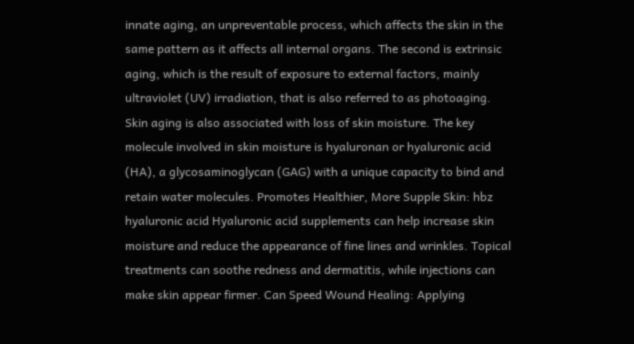innate aging, an unpreventable process, which affects the skin in the same pattern as it affects all internal organs. The second is extrinsic aging, which is the result of exposure to external factors, mainly ultraviolet (UV) irradiation, that is also referred to as photoaging. Skin aging is also associated with loss of skin moisture. The key molecule involved in skin moisture is hyaluronan or hyaluronic acid (HA), a glycosaminoglycan (GAG) with a unique capacity to bind and retain water molecules. Promotes Healthier, More Supple Skin: hbz hyaluronic acid Hyaluronic acid supplements can help increase skin moisture and reduce the appearance of fine lines and wrinkles. Topical treatments can soothe redness and dermatitis, while injections can make skin appear firmer. Can Speed Wound Healing: Applying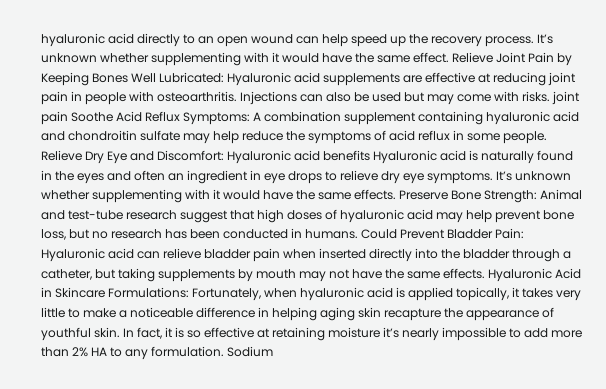hyaluronic acid directly to an open wound can help speed up the recovery process. It’s unknown whether supplementing with it would have the same effect. Relieve Joint Pain by Keeping Bones Well Lubricated: Hyaluronic acid supplements are effective at reducing joint pain in people with osteoarthritis. Injections can also be used but may come with risks. joint pain Soothe Acid Reflux Symptoms: A combination supplement containing hyaluronic acid and chondroitin sulfate may help reduce the symptoms of acid reflux in some people. Relieve Dry Eye and Discomfort: Hyaluronic acid benefits Hyaluronic acid is naturally found in the eyes and often an ingredient in eye drops to relieve dry eye symptoms. It’s unknown whether supplementing with it would have the same effects. Preserve Bone Strength: Animal and test-tube research suggest that high doses of hyaluronic acid may help prevent bone loss, but no research has been conducted in humans. Could Prevent Bladder Pain: Hyaluronic acid can relieve bladder pain when inserted directly into the bladder through a catheter, but taking supplements by mouth may not have the same effects. Hyaluronic Acid in Skincare Formulations: Fortunately, when hyaluronic acid is applied topically, it takes very little to make a noticeable difference in helping aging skin recapture the appearance of youthful skin. In fact, it is so effective at retaining moisture it’s nearly impossible to add more than 2% HA to any formulation. Sodium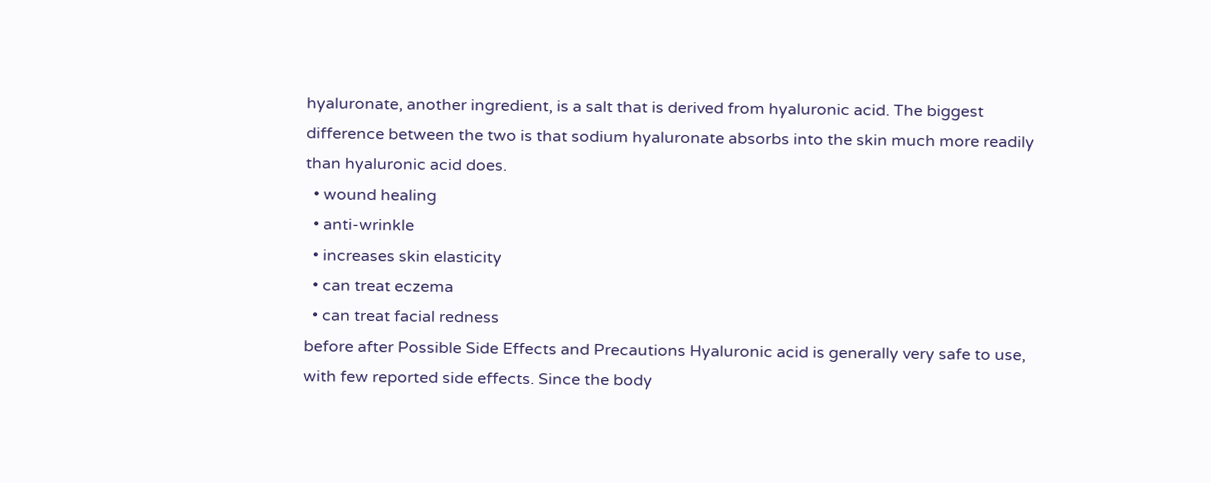hyaluronate, another ingredient, is a salt that is derived from hyaluronic acid. The biggest difference between the two is that sodium hyaluronate absorbs into the skin much more readily than hyaluronic acid does.
  • wound healing
  • anti-wrinkle
  • increases skin elasticity
  • can treat eczema
  • can treat facial redness
before after Possible Side Effects and Precautions Hyaluronic acid is generally very safe to use, with few reported side effects. Since the body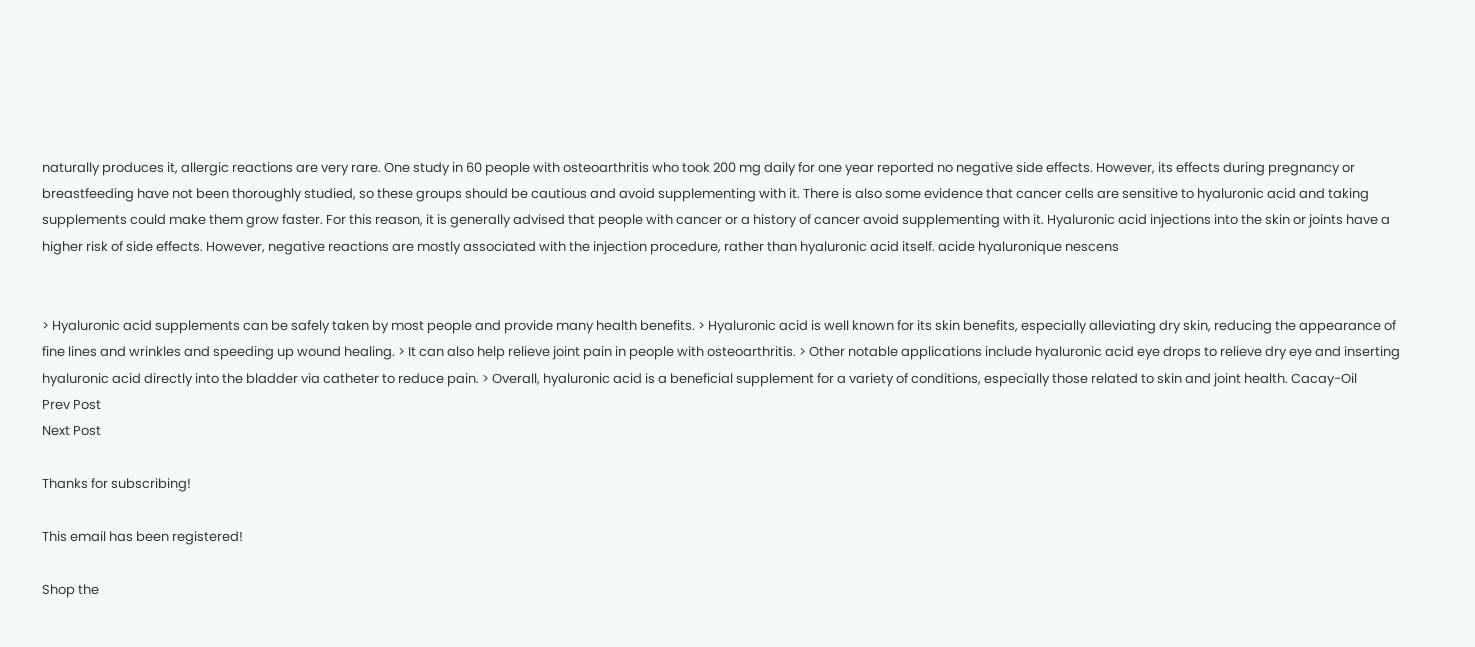naturally produces it, allergic reactions are very rare. One study in 60 people with osteoarthritis who took 200 mg daily for one year reported no negative side effects. However, its effects during pregnancy or breastfeeding have not been thoroughly studied, so these groups should be cautious and avoid supplementing with it. There is also some evidence that cancer cells are sensitive to hyaluronic acid and taking supplements could make them grow faster. For this reason, it is generally advised that people with cancer or a history of cancer avoid supplementing with it. Hyaluronic acid injections into the skin or joints have a higher risk of side effects. However, negative reactions are mostly associated with the injection procedure, rather than hyaluronic acid itself. acide hyaluronique nescens


> Hyaluronic acid supplements can be safely taken by most people and provide many health benefits. > Hyaluronic acid is well known for its skin benefits, especially alleviating dry skin, reducing the appearance of fine lines and wrinkles and speeding up wound healing. > It can also help relieve joint pain in people with osteoarthritis. > Other notable applications include hyaluronic acid eye drops to relieve dry eye and inserting hyaluronic acid directly into the bladder via catheter to reduce pain. > Overall, hyaluronic acid is a beneficial supplement for a variety of conditions, especially those related to skin and joint health. Cacay-Oil
Prev Post
Next Post

Thanks for subscribing!

This email has been registered!

Shop the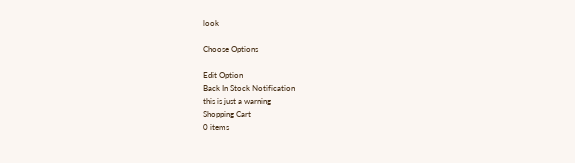look

Choose Options

Edit Option
Back In Stock Notification
this is just a warning
Shopping Cart
0 items